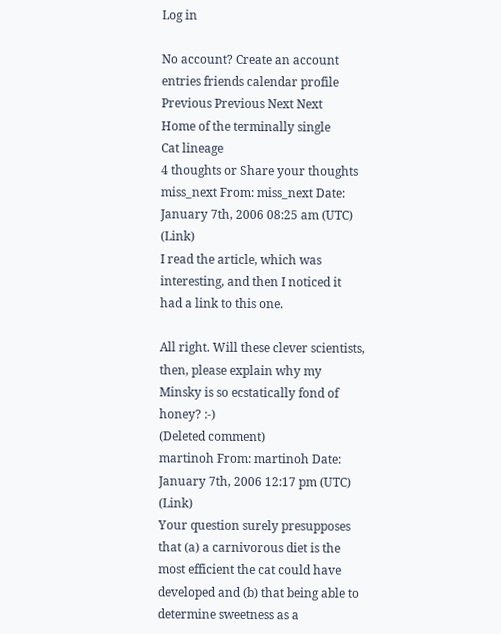Log in

No account? Create an account
entries friends calendar profile Previous Previous Next Next
Home of the terminally single
Cat lineage
4 thoughts or Share your thoughts
miss_next From: miss_next Date: January 7th, 2006 08:25 am (UTC) (Link)
I read the article, which was interesting, and then I noticed it had a link to this one.

All right. Will these clever scientists, then, please explain why my Minsky is so ecstatically fond of honey? :-)
(Deleted comment)
martinoh From: martinoh Date: January 7th, 2006 12:17 pm (UTC) (Link)
Your question surely presupposes that (a) a carnivorous diet is the most efficient the cat could have developed and (b) that being able to determine sweetness as a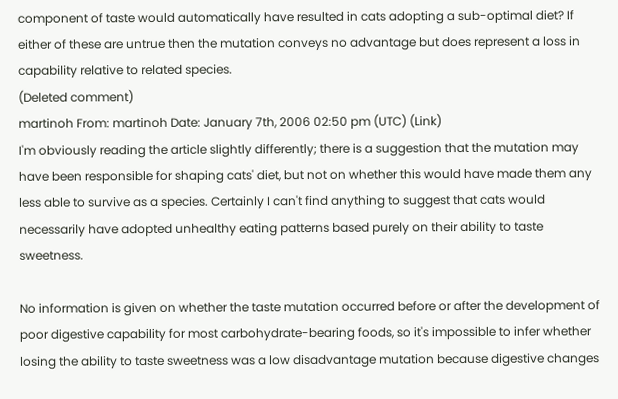component of taste would automatically have resulted in cats adopting a sub-optimal diet? If either of these are untrue then the mutation conveys no advantage but does represent a loss in capability relative to related species.
(Deleted comment)
martinoh From: martinoh Date: January 7th, 2006 02:50 pm (UTC) (Link)
I'm obviously reading the article slightly differently; there is a suggestion that the mutation may have been responsible for shaping cats' diet, but not on whether this would have made them any less able to survive as a species. Certainly I can't find anything to suggest that cats would necessarily have adopted unhealthy eating patterns based purely on their ability to taste sweetness.

No information is given on whether the taste mutation occurred before or after the development of poor digestive capability for most carbohydrate-bearing foods, so it's impossible to infer whether losing the ability to taste sweetness was a low disadvantage mutation because digestive changes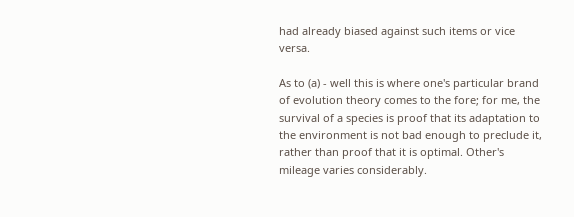had already biased against such items or vice versa.

As to (a) - well this is where one's particular brand of evolution theory comes to the fore; for me, the survival of a species is proof that its adaptation to the environment is not bad enough to preclude it, rather than proof that it is optimal. Other's mileage varies considerably.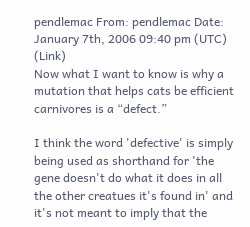pendlemac From: pendlemac Date: January 7th, 2006 09:40 pm (UTC) (Link)
Now what I want to know is why a mutation that helps cats be efficient carnivores is a “defect.”

I think the word 'defective' is simply being used as shorthand for 'the gene doesn't do what it does in all the other creatues it's found in' and it's not meant to imply that the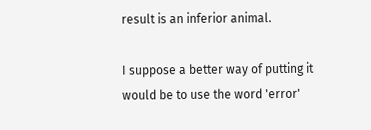result is an inferior animal.

I suppose a better way of putting it would be to use the word 'error'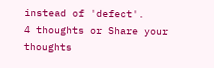instead of 'defect'.
4 thoughts or Share your thoughts